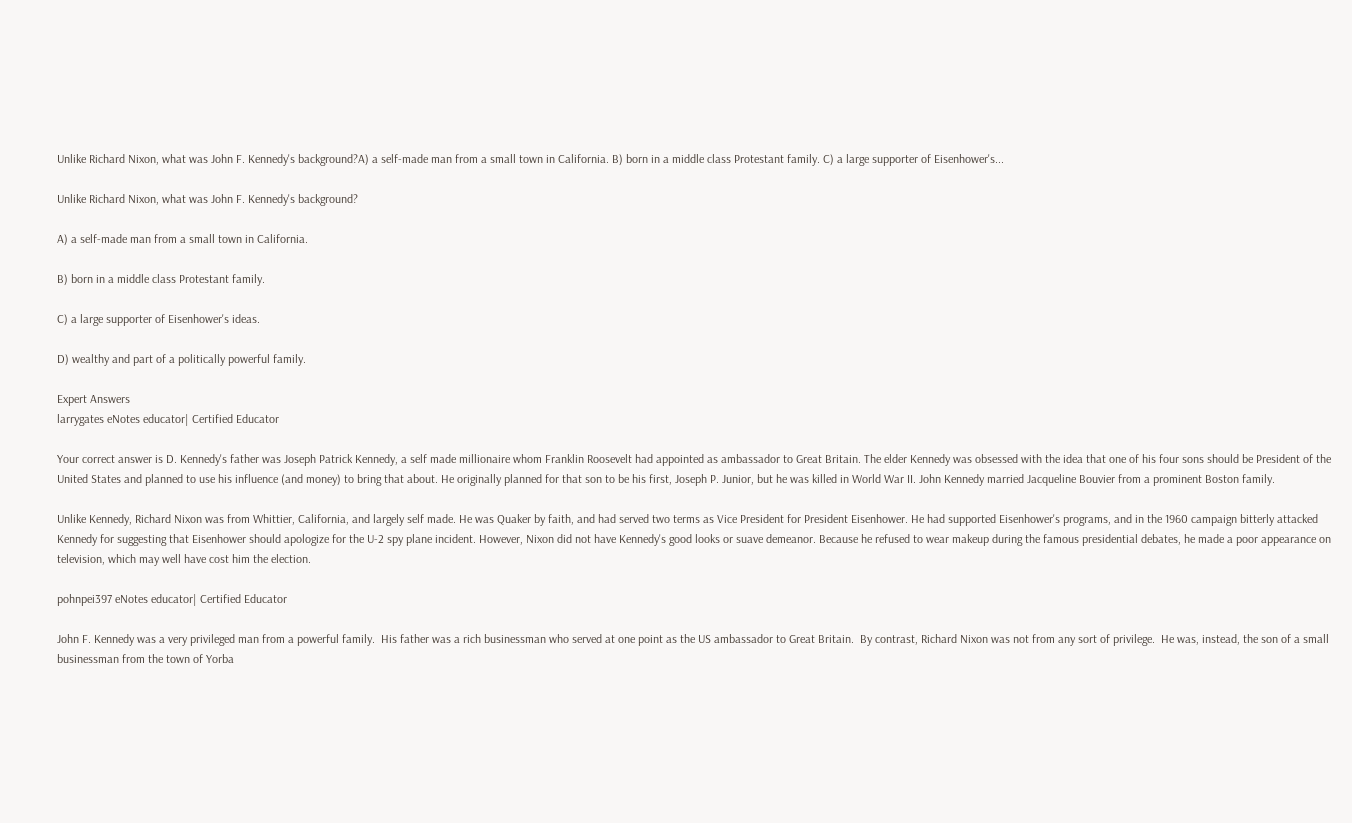Unlike Richard Nixon, what was John F. Kennedy's background?A) a self-made man from a small town in California. B) born in a middle class Protestant family. C) a large supporter of Eisenhower's...

Unlike Richard Nixon, what was John F. Kennedy's background?

A) a self-made man from a small town in California.

B) born in a middle class Protestant family.

C) a large supporter of Eisenhower's ideas.

D) wealthy and part of a politically powerful family.

Expert Answers
larrygates eNotes educator| Certified Educator

Your correct answer is D. Kennedy's father was Joseph Patrick Kennedy, a self made millionaire whom Franklin Roosevelt had appointed as ambassador to Great Britain. The elder Kennedy was obsessed with the idea that one of his four sons should be President of the United States and planned to use his influence (and money) to bring that about. He originally planned for that son to be his first, Joseph P. Junior, but he was killed in World War II. John Kennedy married Jacqueline Bouvier from a prominent Boston family.

Unlike Kennedy, Richard Nixon was from Whittier, California, and largely self made. He was Quaker by faith, and had served two terms as Vice President for President Eisenhower. He had supported Eisenhower's programs, and in the 1960 campaign bitterly attacked Kennedy for suggesting that Eisenhower should apologize for the U-2 spy plane incident. However, Nixon did not have Kennedy's good looks or suave demeanor. Because he refused to wear makeup during the famous presidential debates, he made a poor appearance on television, which may well have cost him the election.

pohnpei397 eNotes educator| Certified Educator

John F. Kennedy was a very privileged man from a powerful family.  His father was a rich businessman who served at one point as the US ambassador to Great Britain.  By contrast, Richard Nixon was not from any sort of privilege.  He was, instead, the son of a small businessman from the town of Yorba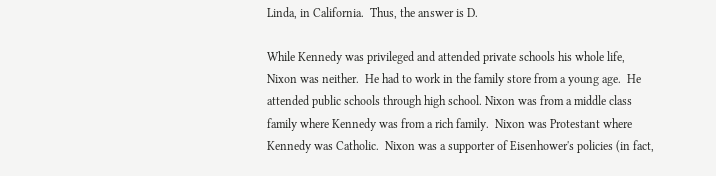Linda, in California.  Thus, the answer is D.

While Kennedy was privileged and attended private schools his whole life, Nixon was neither.  He had to work in the family store from a young age.  He attended public schools through high school. Nixon was from a middle class family where Kennedy was from a rich family.  Nixon was Protestant where Kennedy was Catholic.  Nixon was a supporter of Eisenhower's policies (in fact,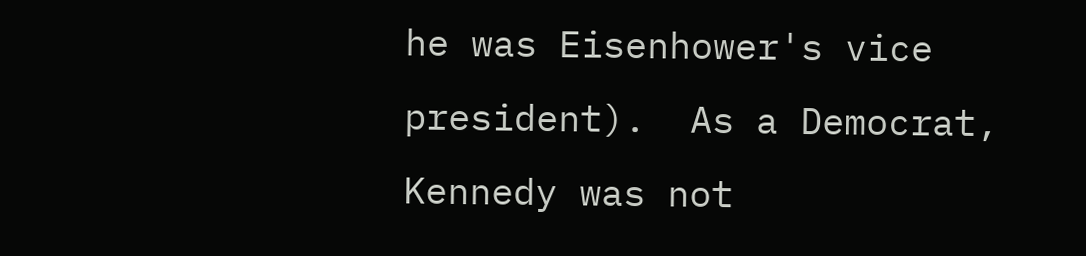he was Eisenhower's vice president).  As a Democrat, Kennedy was not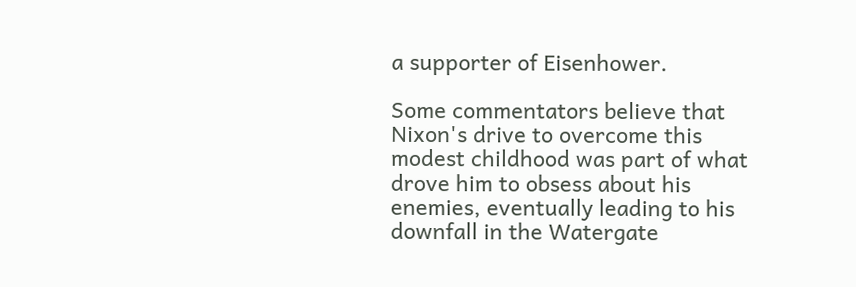a supporter of Eisenhower.

Some commentators believe that Nixon's drive to overcome this modest childhood was part of what drove him to obsess about his enemies, eventually leading to his downfall in the Watergate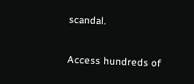scandal.

Access hundreds of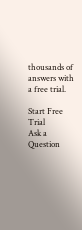thousands of answers with a free trial.

Start Free Trial
Ask a Question